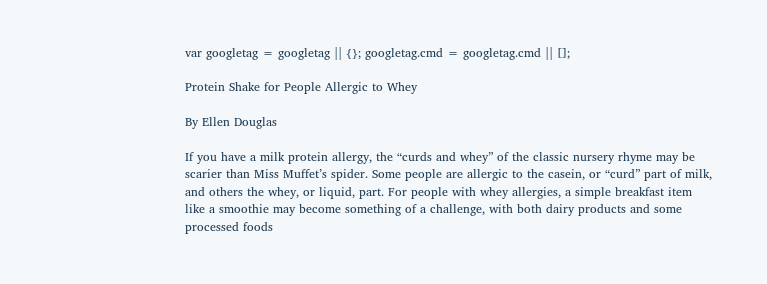var googletag = googletag || {}; googletag.cmd = googletag.cmd || [];

Protein Shake for People Allergic to Whey

By Ellen Douglas

If you have a milk protein allergy, the “curds and whey” of the classic nursery rhyme may be scarier than Miss Muffet’s spider. Some people are allergic to the casein, or “curd” part of milk, and others the whey, or liquid, part. For people with whey allergies, a simple breakfast item like a smoothie may become something of a challenge, with both dairy products and some processed foods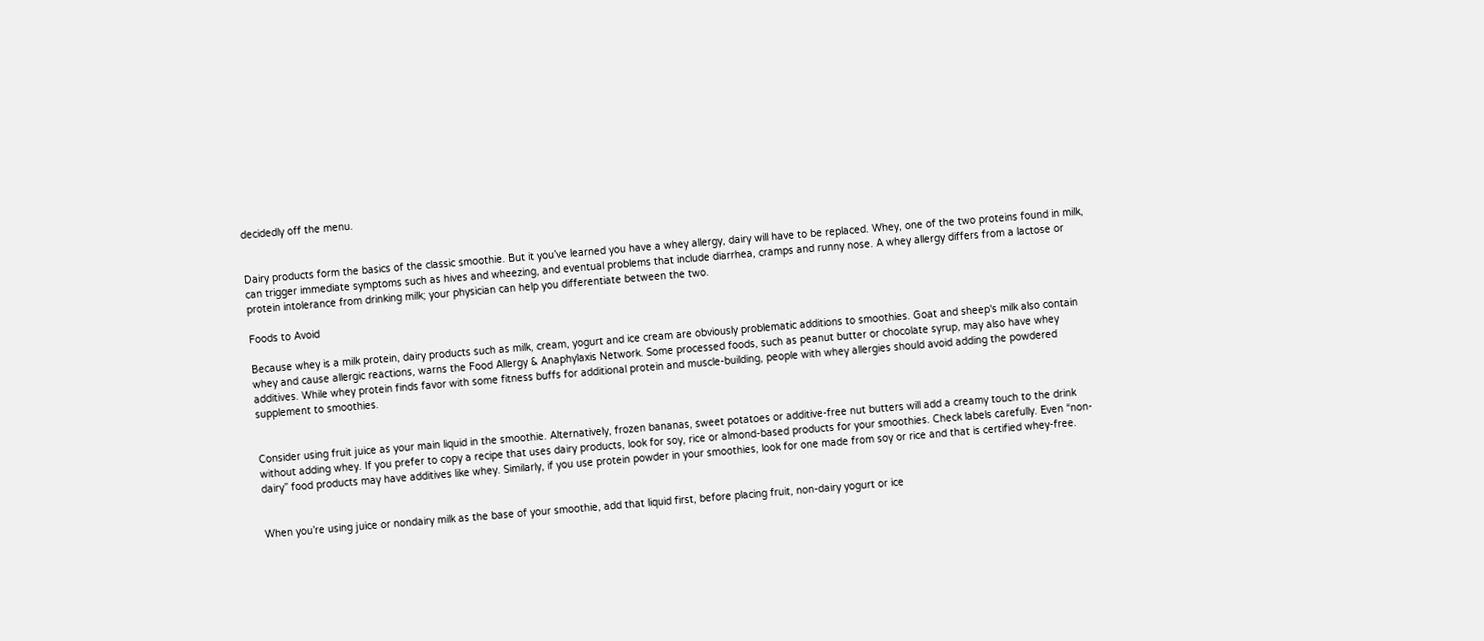decidedly off the menu.


Dairy products form the basics of the classic smoothie. But it you’ve learned you have a whey allergy, dairy will have to be replaced. Whey, one of the two proteins found in milk, can trigger immediate symptoms such as hives and wheezing, and eventual problems that include diarrhea, cramps and runny nose. A whey allergy differs from a lactose or protein intolerance from drinking milk; your physician can help you differentiate between the two.

Foods to Avoid

Because whey is a milk protein, dairy products such as milk, cream, yogurt and ice cream are obviously problematic additions to smoothies. Goat and sheep's milk also contain whey and cause allergic reactions, warns the Food Allergy & Anaphylaxis Network. Some processed foods, such as peanut butter or chocolate syrup, may also have whey additives. While whey protein finds favor with some fitness buffs for additional protein and muscle-building, people with whey allergies should avoid adding the powdered supplement to smoothies.


Consider using fruit juice as your main liquid in the smoothie. Alternatively, frozen bananas, sweet potatoes or additive-free nut butters will add a creamy touch to the drink without adding whey. If you prefer to copy a recipe that uses dairy products, look for soy, rice or almond-based products for your smoothies. Check labels carefully. Even “non-dairy” food products may have additives like whey. Similarly, if you use protein powder in your smoothies, look for one made from soy or rice and that is certified whey-free.


When you’re using juice or nondairy milk as the base of your smoothie, add that liquid first, before placing fruit, non-dairy yogurt or ice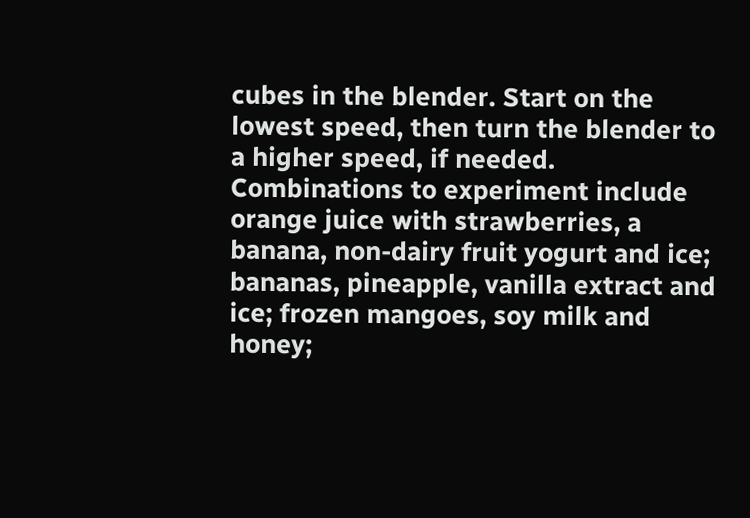cubes in the blender. Start on the lowest speed, then turn the blender to a higher speed, if needed. Combinations to experiment include orange juice with strawberries, a banana, non-dairy fruit yogurt and ice; bananas, pineapple, vanilla extract and ice; frozen mangoes, soy milk and honey;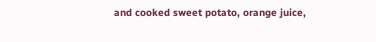and cooked sweet potato, orange juice,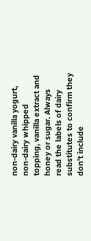non-dairy vanilla yogurt, non-dairy whipped topping, vanilla extract and honey or sugar. Always read the labels of dairy substitutes to confirm they don’t include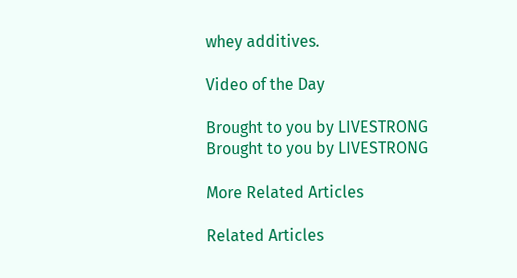whey additives.

Video of the Day

Brought to you by LIVESTRONG
Brought to you by LIVESTRONG

More Related Articles

Related Articles